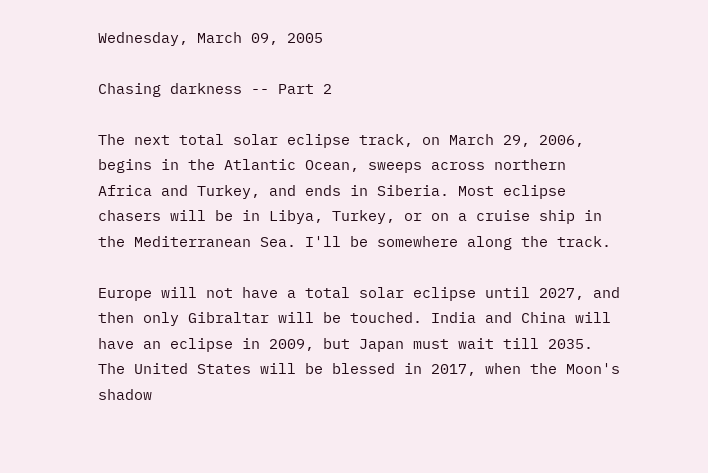Wednesday, March 09, 2005

Chasing darkness -- Part 2

The next total solar eclipse track, on March 29, 2006, begins in the Atlantic Ocean, sweeps across northern Africa and Turkey, and ends in Siberia. Most eclipse chasers will be in Libya, Turkey, or on a cruise ship in the Mediterranean Sea. I'll be somewhere along the track.

Europe will not have a total solar eclipse until 2027, and then only Gibraltar will be touched. India and China will have an eclipse in 2009, but Japan must wait till 2035. The United States will be blessed in 2017, when the Moon's shadow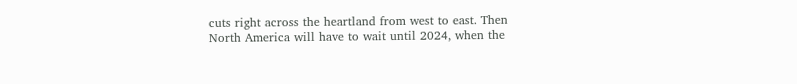cuts right across the heartland from west to east. Then North America will have to wait until 2024, when the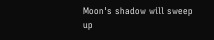Moon's shadow will sweep up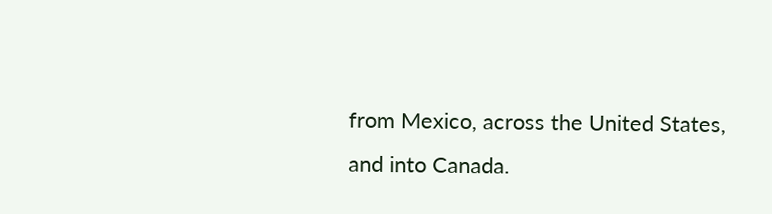from Mexico, across the United States, and into Canada.